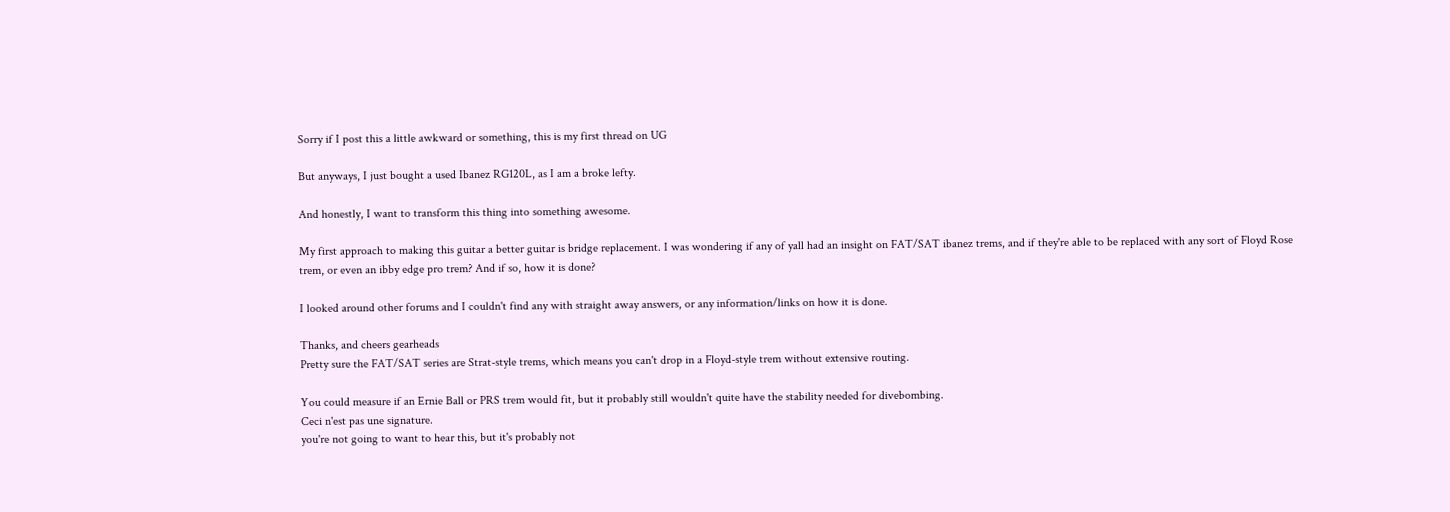Sorry if I post this a little awkward or something, this is my first thread on UG

But anyways, I just bought a used Ibanez RG120L, as I am a broke lefty.

And honestly, I want to transform this thing into something awesome.

My first approach to making this guitar a better guitar is bridge replacement. I was wondering if any of yall had an insight on FAT/SAT ibanez trems, and if they're able to be replaced with any sort of Floyd Rose trem, or even an ibby edge pro trem? And if so, how it is done?

I looked around other forums and I couldn't find any with straight away answers, or any information/links on how it is done.

Thanks, and cheers gearheads
Pretty sure the FAT/SAT series are Strat-style trems, which means you can't drop in a Floyd-style trem without extensive routing.

You could measure if an Ernie Ball or PRS trem would fit, but it probably still wouldn't quite have the stability needed for divebombing.
Ceci n'est pas une signature.
you're not going to want to hear this, but it's probably not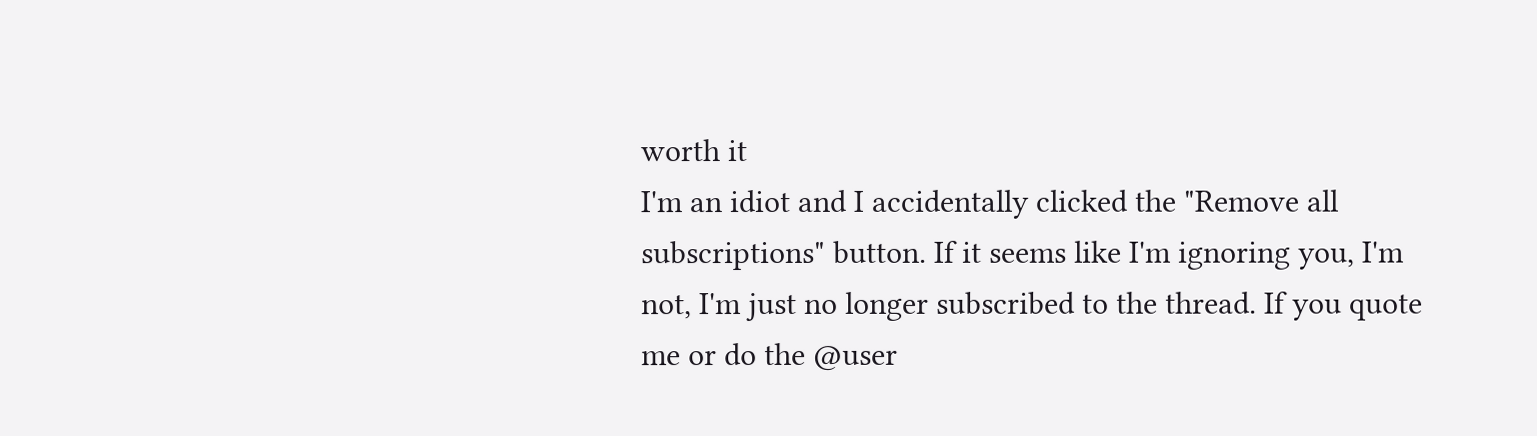worth it
I'm an idiot and I accidentally clicked the "Remove all subscriptions" button. If it seems like I'm ignoring you, I'm not, I'm just no longer subscribed to the thread. If you quote me or do the @user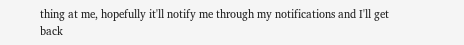thing at me, hopefully it'll notify me through my notifications and I'll get back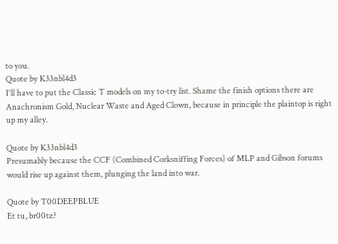to you.
Quote by K33nbl4d3
I'll have to put the Classic T models on my to-try list. Shame the finish options there are Anachronism Gold, Nuclear Waste and Aged Clown, because in principle the plaintop is right up my alley.

Quote by K33nbl4d3
Presumably because the CCF (Combined Corksniffing Forces) of MLP and Gibson forums would rise up against them, plunging the land into war.

Quote by T00DEEPBLUE
Et tu, br00tz?